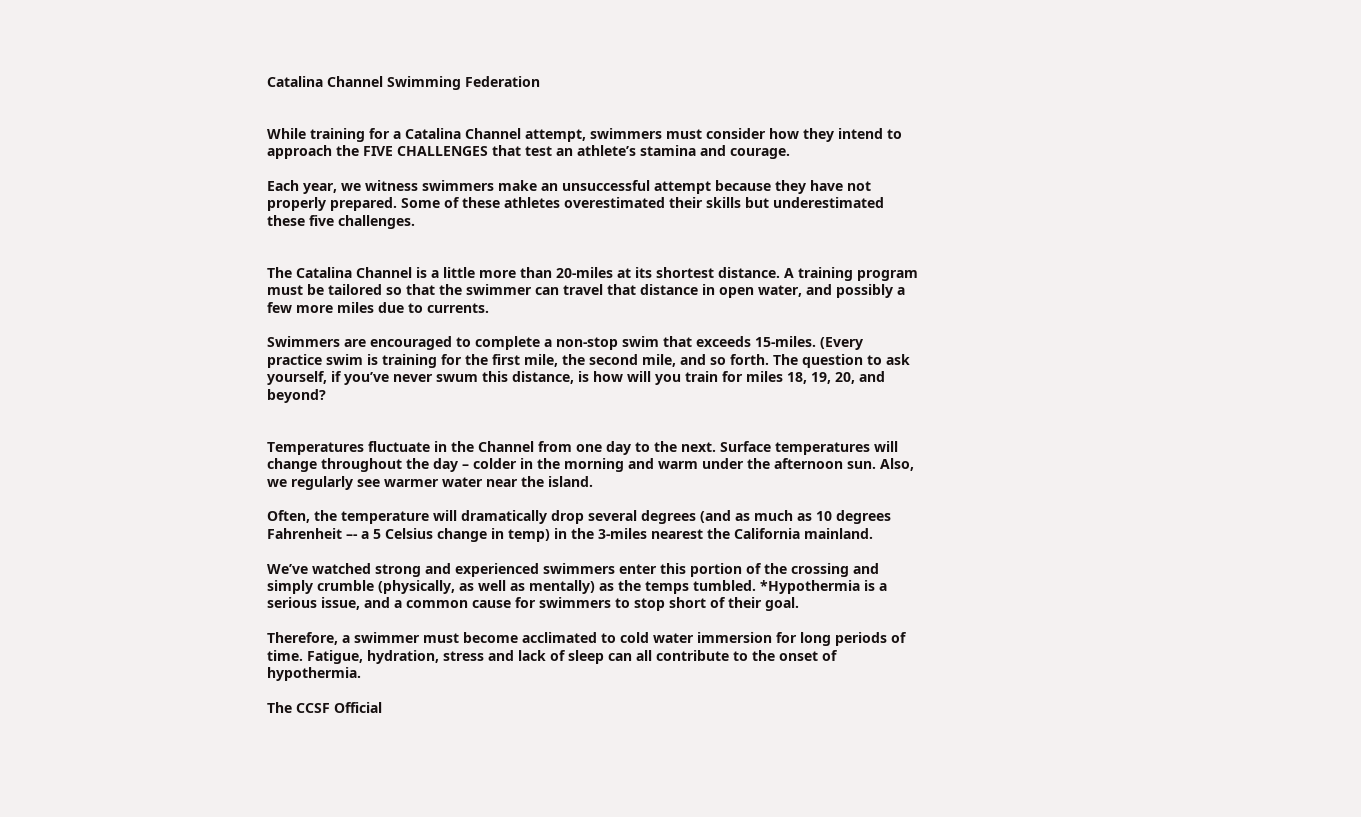Catalina Channel Swimming Federation


While training for a Catalina Channel attempt, swimmers must consider how they intend to approach the FIVE CHALLENGES that test an athlete’s stamina and courage.

Each year, we witness swimmers make an unsuccessful attempt because they have not properly prepared. Some of these athletes overestimated their skills but underestimated these five challenges.


The Catalina Channel is a little more than 20-miles at its shortest distance. A training program must be tailored so that the swimmer can travel that distance in open water, and possibly a few more miles due to currents.

Swimmers are encouraged to complete a non-stop swim that exceeds 15-miles. (Every practice swim is training for the first mile, the second mile, and so forth. The question to ask yourself, if you’ve never swum this distance, is how will you train for miles 18, 19, 20, and beyond?


Temperatures fluctuate in the Channel from one day to the next. Surface temperatures will change throughout the day – colder in the morning and warm under the afternoon sun. Also, we regularly see warmer water near the island.

Often, the temperature will dramatically drop several degrees (and as much as 10 degrees Fahrenheit –- a 5 Celsius change in temp) in the 3-miles nearest the California mainland.

We’ve watched strong and experienced swimmers enter this portion of the crossing and simply crumble (physically, as well as mentally) as the temps tumbled. *Hypothermia is a serious issue, and a common cause for swimmers to stop short of their goal.

Therefore, a swimmer must become acclimated to cold water immersion for long periods of time. Fatigue, hydration, stress and lack of sleep can all contribute to the onset of hypothermia.

The CCSF Official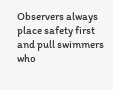Observers always place safety first and pull swimmers who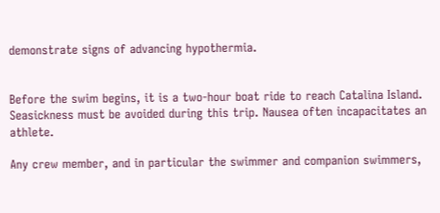demonstrate signs of advancing hypothermia.


Before the swim begins, it is a two-hour boat ride to reach Catalina Island. Seasickness must be avoided during this trip. Nausea often incapacitates an athlete.

Any crew member, and in particular the swimmer and companion swimmers,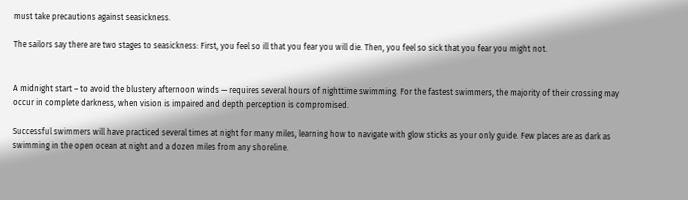must take precautions against seasickness.

The sailors say there are two stages to seasickness: First, you feel so ill that you fear you will die. Then, you feel so sick that you fear you might not.


A midnight start – to avoid the blustery afternoon winds — requires several hours of nighttime swimming. For the fastest swimmers, the majority of their crossing may occur in complete darkness, when vision is impaired and depth perception is compromised.

Successful swimmers will have practiced several times at night for many miles, learning how to navigate with glow sticks as your only guide. Few places are as dark as swimming in the open ocean at night and a dozen miles from any shoreline.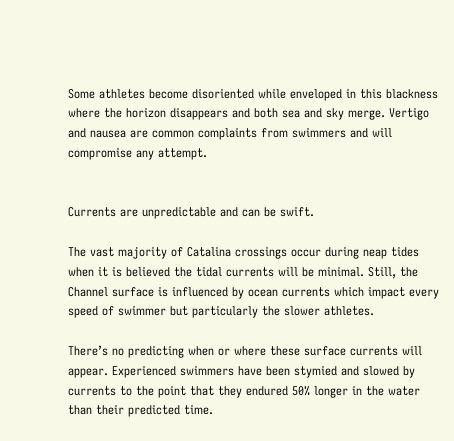Some athletes become disoriented while enveloped in this blackness where the horizon disappears and both sea and sky merge. Vertigo and nausea are common complaints from swimmers and will compromise any attempt.


Currents are unpredictable and can be swift.

The vast majority of Catalina crossings occur during neap tides when it is believed the tidal currents will be minimal. Still, the Channel surface is influenced by ocean currents which impact every speed of swimmer but particularly the slower athletes.

There’s no predicting when or where these surface currents will appear. Experienced swimmers have been stymied and slowed by currents to the point that they endured 50% longer in the water than their predicted time.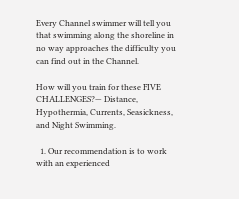Every Channel swimmer will tell you that swimming along the shoreline in no way approaches the difficulty you can find out in the Channel.

How will you train for these FIVE CHALLENGES?— Distance, Hypothermia, Currents, Seasickness, and Night Swimming.

  1. Our recommendation is to work with an experienced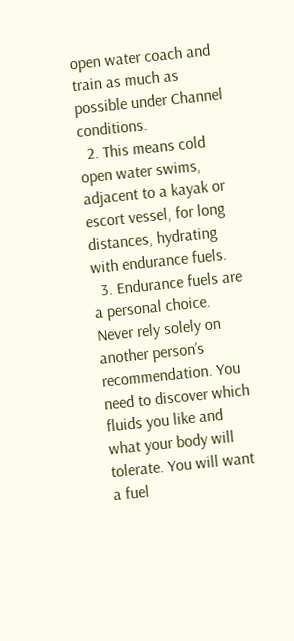open water coach and train as much as possible under Channel conditions.
  2. This means cold open water swims, adjacent to a kayak or escort vessel, for long distances, hydrating with endurance fuels.
  3. Endurance fuels are a personal choice. Never rely solely on another person’s recommendation. You need to discover which fluids you like and what your body will tolerate. You will want a fuel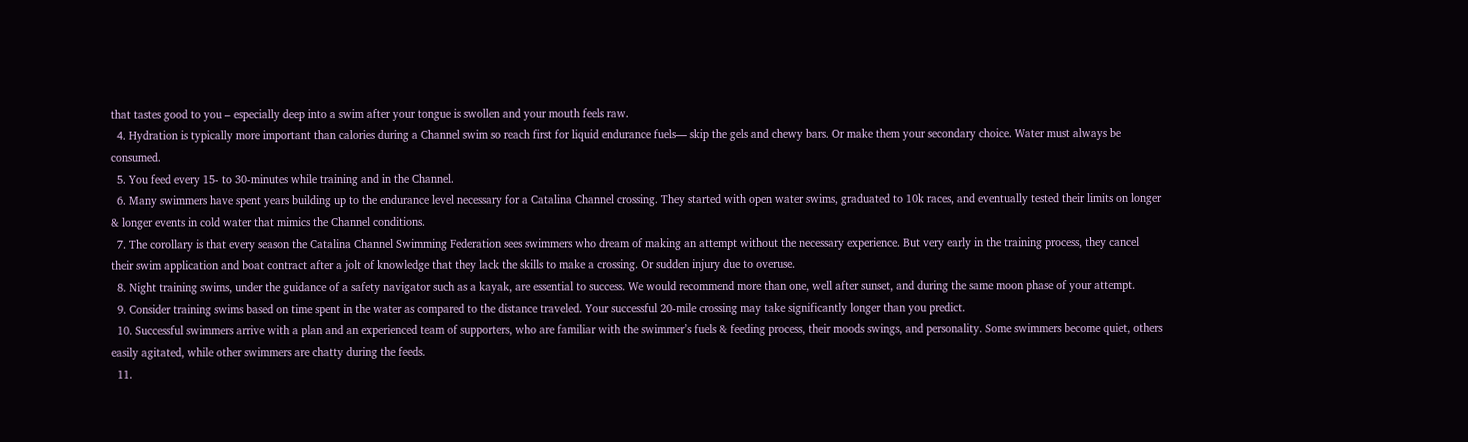that tastes good to you – especially deep into a swim after your tongue is swollen and your mouth feels raw.
  4. Hydration is typically more important than calories during a Channel swim so reach first for liquid endurance fuels— skip the gels and chewy bars. Or make them your secondary choice. Water must always be consumed.
  5. You feed every 15- to 30-minutes while training and in the Channel.
  6. Many swimmers have spent years building up to the endurance level necessary for a Catalina Channel crossing. They started with open water swims, graduated to 10k races, and eventually tested their limits on longer & longer events in cold water that mimics the Channel conditions.
  7. The corollary is that every season the Catalina Channel Swimming Federation sees swimmers who dream of making an attempt without the necessary experience. But very early in the training process, they cancel their swim application and boat contract after a jolt of knowledge that they lack the skills to make a crossing. Or sudden injury due to overuse.
  8. Night training swims, under the guidance of a safety navigator such as a kayak, are essential to success. We would recommend more than one, well after sunset, and during the same moon phase of your attempt.
  9. Consider training swims based on time spent in the water as compared to the distance traveled. Your successful 20-mile crossing may take significantly longer than you predict.
  10. Successful swimmers arrive with a plan and an experienced team of supporters, who are familiar with the swimmer’s fuels & feeding process, their moods swings, and personality. Some swimmers become quiet, others easily agitated, while other swimmers are chatty during the feeds.
  11.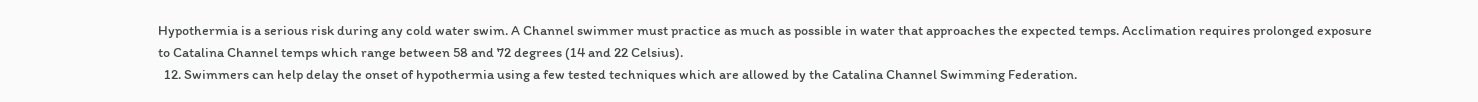Hypothermia is a serious risk during any cold water swim. A Channel swimmer must practice as much as possible in water that approaches the expected temps. Acclimation requires prolonged exposure to Catalina Channel temps which range between 58 and 72 degrees (14 and 22 Celsius).
  12. Swimmers can help delay the onset of hypothermia using a few tested techniques which are allowed by the Catalina Channel Swimming Federation.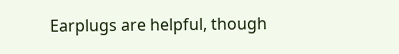Earplugs are helpful, though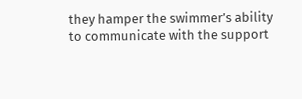they hamper the swimmer’s ability to communicate with the support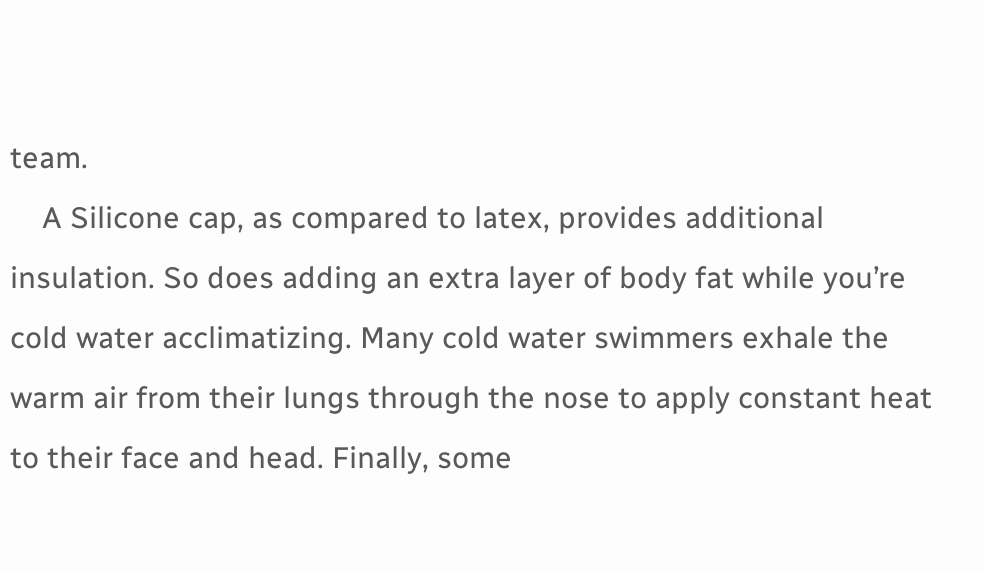team.
    A Silicone cap, as compared to latex, provides additional insulation. So does adding an extra layer of body fat while you’re cold water acclimatizing. Many cold water swimmers exhale the warm air from their lungs through the nose to apply constant heat to their face and head. Finally, some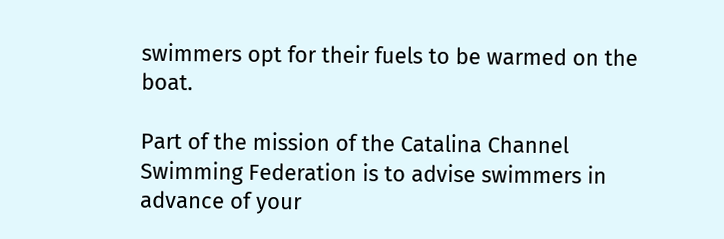swimmers opt for their fuels to be warmed on the boat.

Part of the mission of the Catalina Channel Swimming Federation is to advise swimmers in advance of your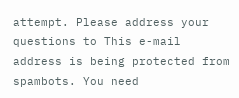attempt. Please address your questions to This e-mail address is being protected from spambots. You need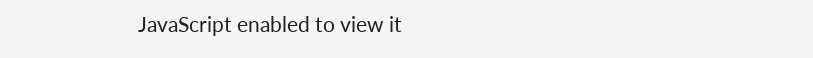JavaScript enabled to view it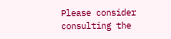Please consider consulting the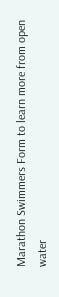Marathon Swimmers Form to learn more from open water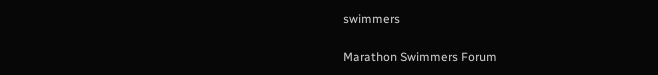swimmers

Marathon Swimmers Forum